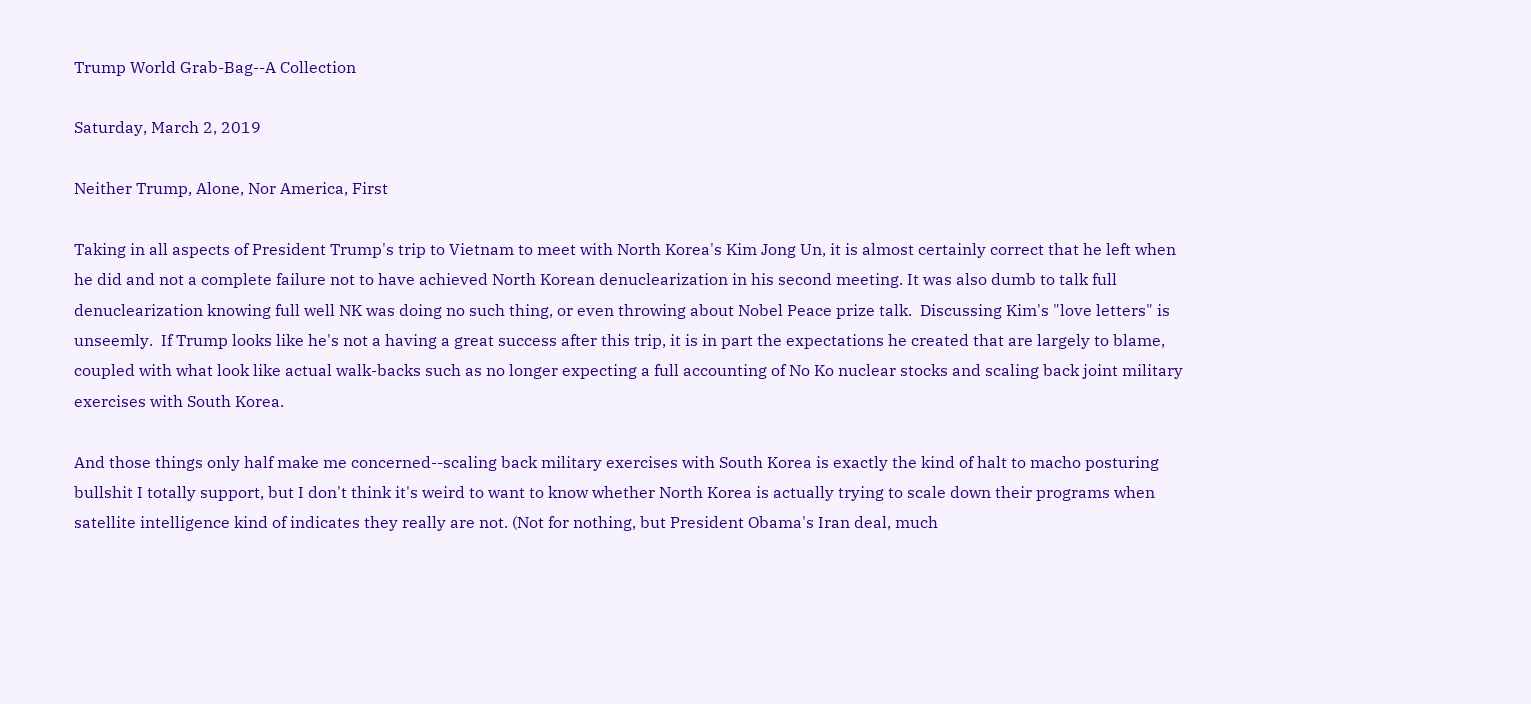Trump World Grab-Bag--A Collection

Saturday, March 2, 2019

Neither Trump, Alone, Nor America, First

Taking in all aspects of President Trump's trip to Vietnam to meet with North Korea's Kim Jong Un, it is almost certainly correct that he left when he did and not a complete failure not to have achieved North Korean denuclearization in his second meeting. It was also dumb to talk full denuclearization knowing full well NK was doing no such thing, or even throwing about Nobel Peace prize talk.  Discussing Kim's "love letters" is unseemly.  If Trump looks like he's not a having a great success after this trip, it is in part the expectations he created that are largely to blame, coupled with what look like actual walk-backs such as no longer expecting a full accounting of No Ko nuclear stocks and scaling back joint military exercises with South Korea.

And those things only half make me concerned--scaling back military exercises with South Korea is exactly the kind of halt to macho posturing bullshit I totally support, but I don't think it's weird to want to know whether North Korea is actually trying to scale down their programs when satellite intelligence kind of indicates they really are not. (Not for nothing, but President Obama's Iran deal, much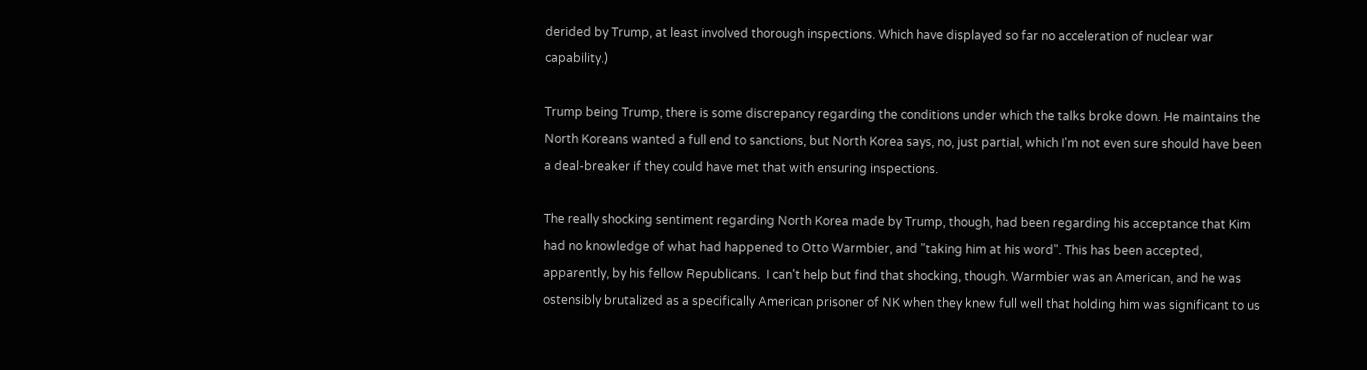derided by Trump, at least involved thorough inspections. Which have displayed so far no acceleration of nuclear war capability.)

Trump being Trump, there is some discrepancy regarding the conditions under which the talks broke down. He maintains the North Koreans wanted a full end to sanctions, but North Korea says, no, just partial, which I'm not even sure should have been a deal-breaker if they could have met that with ensuring inspections.

The really shocking sentiment regarding North Korea made by Trump, though, had been regarding his acceptance that Kim had no knowledge of what had happened to Otto Warmbier, and "taking him at his word". This has been accepted, apparently, by his fellow Republicans.  I can't help but find that shocking, though. Warmbier was an American, and he was ostensibly brutalized as a specifically American prisoner of NK when they knew full well that holding him was significant to us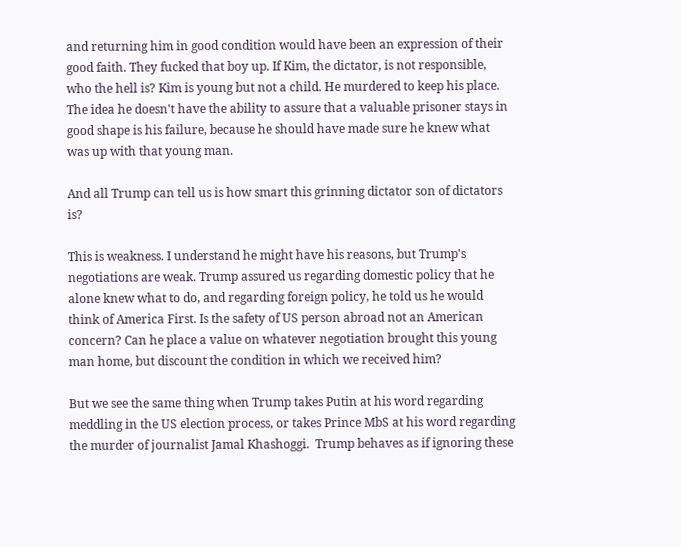and returning him in good condition would have been an expression of their good faith. They fucked that boy up. If Kim, the dictator, is not responsible, who the hell is? Kim is young but not a child. He murdered to keep his place. The idea he doesn't have the ability to assure that a valuable prisoner stays in good shape is his failure, because he should have made sure he knew what was up with that young man.

And all Trump can tell us is how smart this grinning dictator son of dictators is?

This is weakness. I understand he might have his reasons, but Trump's negotiations are weak. Trump assured us regarding domestic policy that he alone knew what to do, and regarding foreign policy, he told us he would think of America First. Is the safety of US person abroad not an American concern? Can he place a value on whatever negotiation brought this young man home, but discount the condition in which we received him?

But we see the same thing when Trump takes Putin at his word regarding meddling in the US election process, or takes Prince MbS at his word regarding the murder of journalist Jamal Khashoggi.  Trump behaves as if ignoring these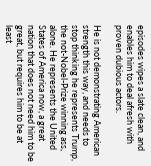episodes wipes a slate clean, and enables him to deal afresh with proven dubious actors.

He is not demonstrating American strength this way, and needs to stop thinking he represents Trump, the not-Nobel-Prize winning ass, alone. He represents the United States of America now, a great nation that does not need him to be great, but requires him to be at least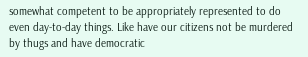somewhat competent to be appropriately represented to do even day-to-day things. Like have our citizens not be murdered by thugs and have democratic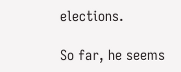elections.

So far, he seems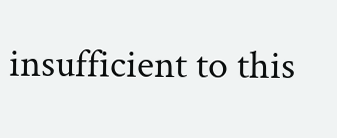insufficient to this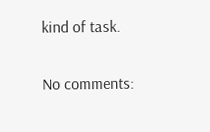kind of task.

No comments: